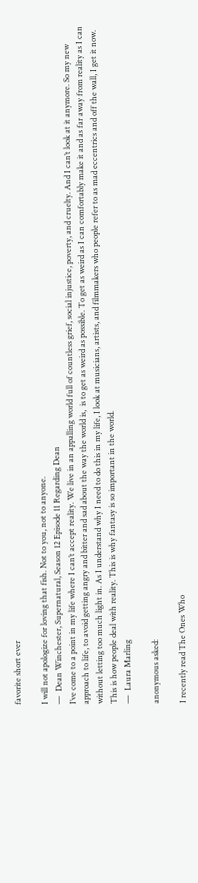favorite short ever

I will not apologize for loving that fish. Not to you, not to anyone.
—  Dean Winchester, Supernatural, Season 12 Episode 11 Regarding Dean
I’ve come to a point in my life where I can’t accept reality. We live in an appalling world full of countless grief, social injustice, poverty, and cruelty. And I can’t look at it anymore. So my new approach to life, to avoid getting angry and bitter and sad about the way the world is,  is to get as weird as possible. To get as weird as I can comfortably make it and as far away from reality as I can without letting too much light in. As I understand why I need to do this in my life, I look at musicians, artists, and filmmakers who people refer to as mad eccentrics and off the wall, I get it now. This is how people deal with reality. This is why fantasy is so important in the world.
—  Laura Marling

anonymous asked:

I recently read The Ones Who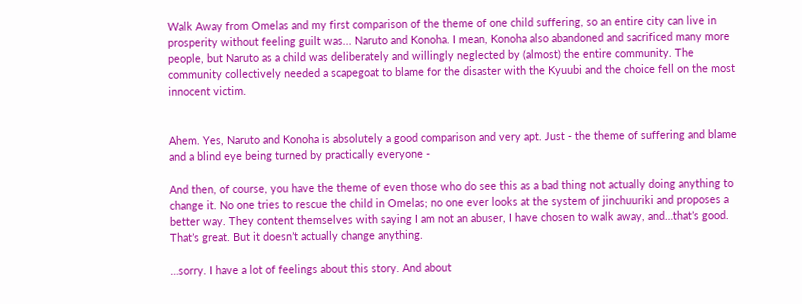Walk Away from Omelas and my first comparison of the theme of one child suffering, so an entire city can live in prosperity without feeling guilt was... Naruto and Konoha. I mean, Konoha also abandoned and sacrificed many more people, but Naruto as a child was deliberately and willingly neglected by (almost) the entire community. The community collectively needed a scapegoat to blame for the disaster with the Kyuubi and the choice fell on the most innocent victim.


Ahem. Yes, Naruto and Konoha is absolutely a good comparison and very apt. Just - the theme of suffering and blame and a blind eye being turned by practically everyone -

And then, of course, you have the theme of even those who do see this as a bad thing not actually doing anything to change it. No one tries to rescue the child in Omelas; no one ever looks at the system of jinchuuriki and proposes a better way. They content themselves with saying I am not an abuser, I have chosen to walk away, and…that’s good. That’s great. But it doesn’t actually change anything.

…sorry. I have a lot of feelings about this story. And about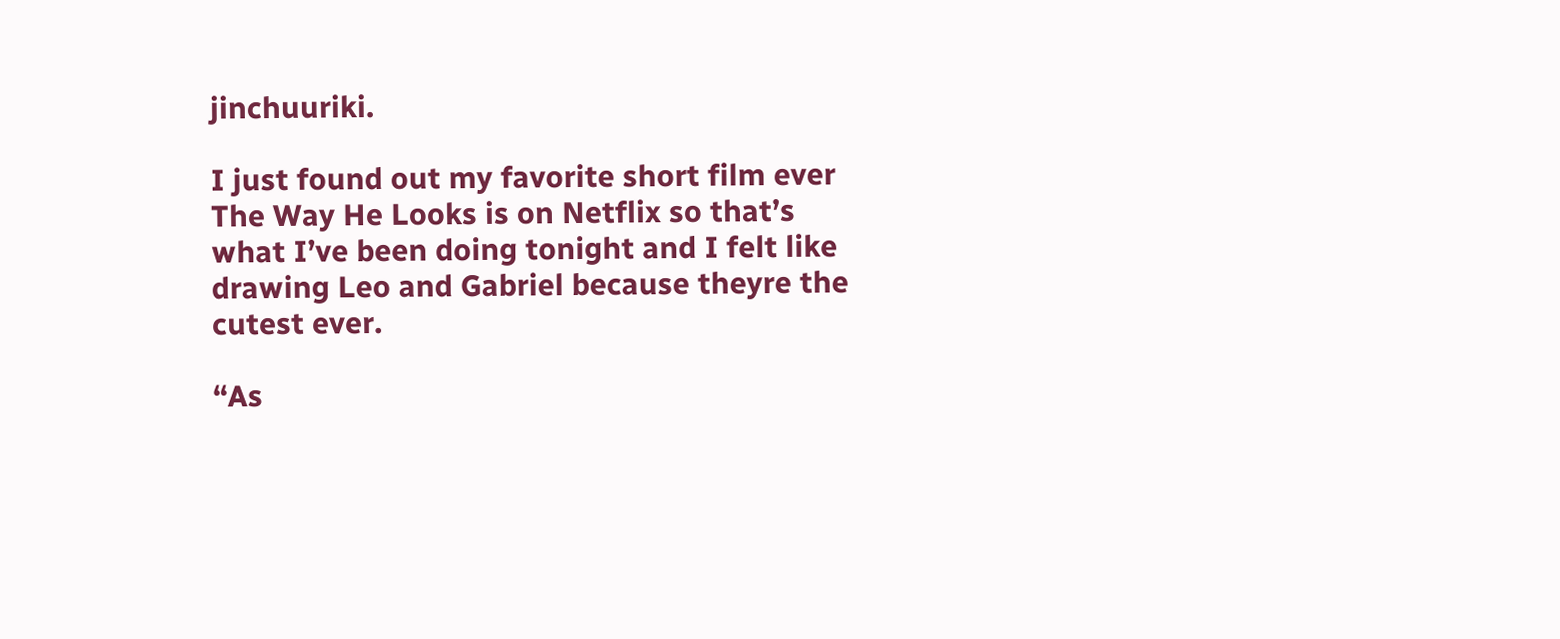jinchuuriki.

I just found out my favorite short film ever The Way He Looks is on Netflix so that’s what I’ve been doing tonight and I felt like drawing Leo and Gabriel because theyre the cutest ever.

“As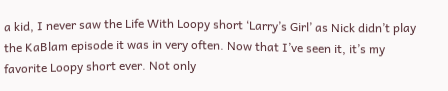a kid, I never saw the Life With Loopy short ‘Larry’s Girl’ as Nick didn’t play the KaBlam episode it was in very often. Now that I’ve seen it, it’s my favorite Loopy short ever. Not only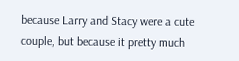because Larry and Stacy were a cute couple, but because it pretty much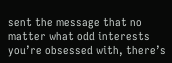sent the message that no matter what odd interests you’re obsessed with, there’s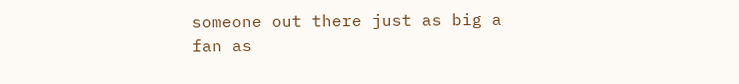someone out there just as big a fan as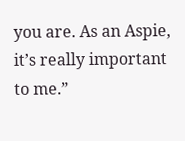you are. As an Aspie, it’s really important to me.”